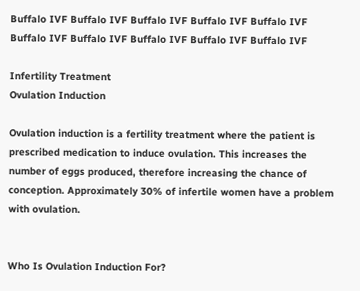Buffalo IVF Buffalo IVF Buffalo IVF Buffalo IVF Buffalo IVF Buffalo IVF Buffalo IVF Buffalo IVF Buffalo IVF Buffalo IVF

Infertility Treatment
Ovulation Induction

Ovulation induction is a fertility treatment where the patient is prescribed medication to induce ovulation. This increases the number of eggs produced, therefore increasing the chance of conception. Approximately 30% of infertile women have a problem with ovulation.


Who Is Ovulation Induction For?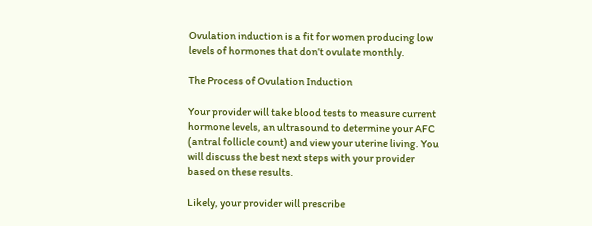Ovulation induction is a fit for women producing low levels of hormones that don’t ovulate monthly.

The Process of Ovulation Induction

Your provider will take blood tests to measure current hormone levels, an ultrasound to determine your AFC (antral follicle count) and view your uterine living. You will discuss the best next steps with your provider based on these results.

Likely, your provider will prescribe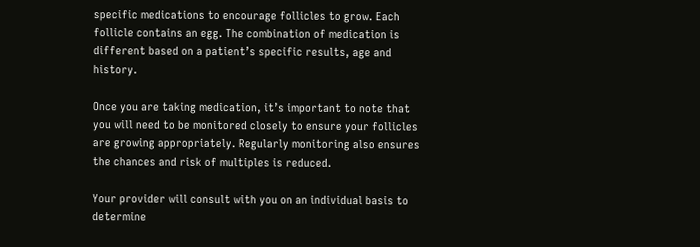specific medications to encourage follicles to grow. Each follicle contains an egg. The combination of medication is different based on a patient’s specific results, age and history.

Once you are taking medication, it’s important to note that you will need to be monitored closely to ensure your follicles are growing appropriately. Regularly monitoring also ensures the chances and risk of multiples is reduced.

Your provider will consult with you on an individual basis to determine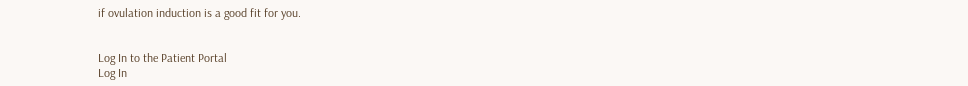if ovulation induction is a good fit for you.


Log In to the Patient Portal
Log In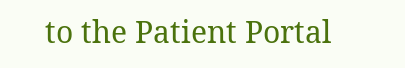to the Patient Portal